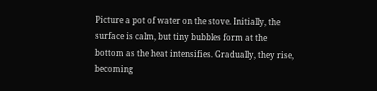Picture a pot of water on the stove. Initially, the surface is calm, but tiny bubbles form at the bottom as the heat intensifies. Gradually, they rise, becoming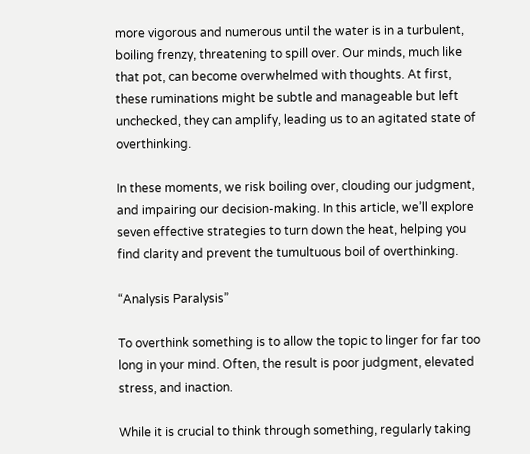more vigorous and numerous until the water is in a turbulent, boiling frenzy, threatening to spill over. Our minds, much like that pot, can become overwhelmed with thoughts. At first, these ruminations might be subtle and manageable but left unchecked, they can amplify, leading us to an agitated state of overthinking.

In these moments, we risk boiling over, clouding our judgment, and impairing our decision-making. In this article, we’ll explore seven effective strategies to turn down the heat, helping you find clarity and prevent the tumultuous boil of overthinking.

“Analysis Paralysis”

To overthink something is to allow the topic to linger for far too long in your mind. Often, the result is poor judgment, elevated stress, and inaction.

While it is crucial to think through something, regularly taking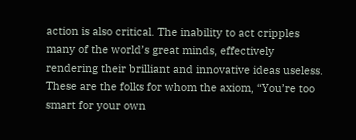action is also critical. The inability to act cripples many of the world’s great minds, effectively rendering their brilliant and innovative ideas useless. These are the folks for whom the axiom, “You’re too smart for your own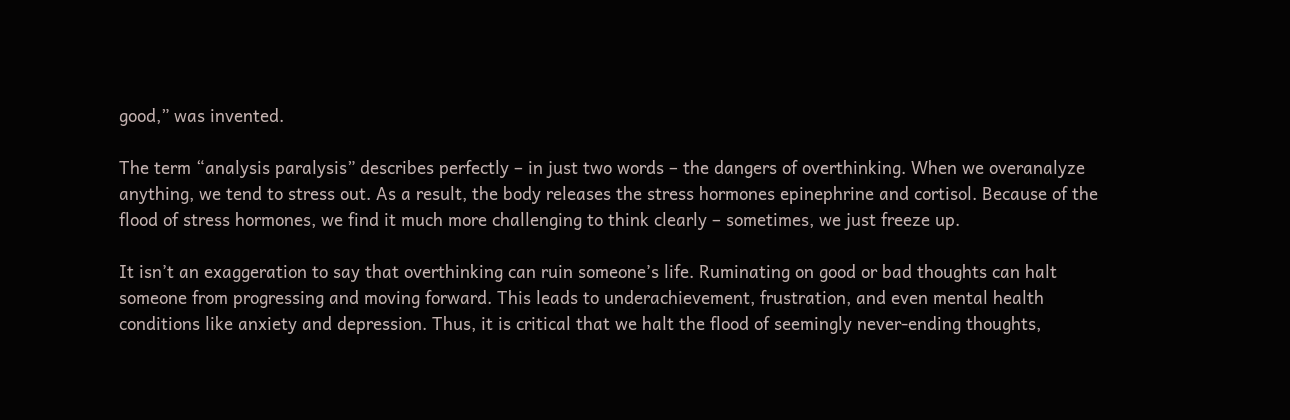good,” was invented.

The term “analysis paralysis” describes perfectly – in just two words – the dangers of overthinking. When we overanalyze anything, we tend to stress out. As a result, the body releases the stress hormones epinephrine and cortisol. Because of the flood of stress hormones, we find it much more challenging to think clearly – sometimes, we just freeze up.

It isn’t an exaggeration to say that overthinking can ruin someone’s life. Ruminating on good or bad thoughts can halt someone from progressing and moving forward. This leads to underachievement, frustration, and even mental health conditions like anxiety and depression. Thus, it is critical that we halt the flood of seemingly never-ending thoughts,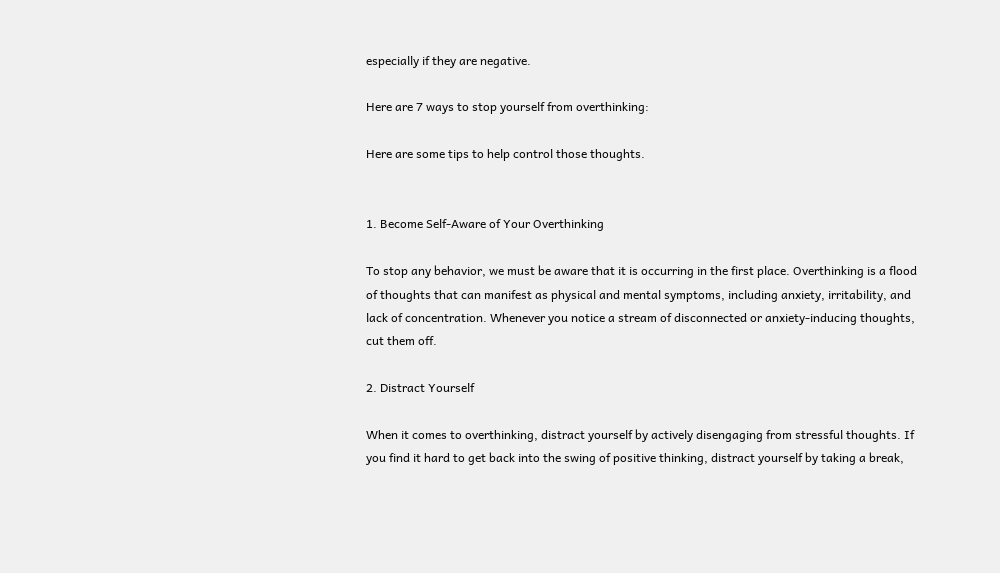especially if they are negative.

Here are 7 ways to stop yourself from overthinking:

Here are some tips to help control those thoughts.


1. Become Self-Aware of Your Overthinking

To stop any behavior, we must be aware that it is occurring in the first place. Overthinking is a flood of thoughts that can manifest as physical and mental symptoms, including anxiety, irritability, and lack of concentration. Whenever you notice a stream of disconnected or anxiety-inducing thoughts, cut them off.

2. Distract Yourself

When it comes to overthinking, distract yourself by actively disengaging from stressful thoughts. If you find it hard to get back into the swing of positive thinking, distract yourself by taking a break,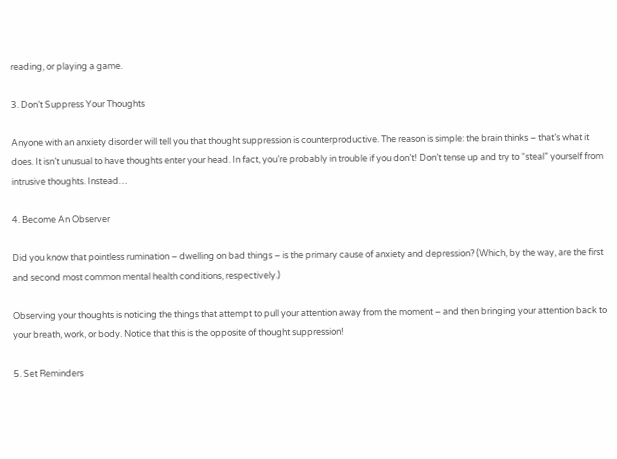reading, or playing a game.

3. Don’t Suppress Your Thoughts

Anyone with an anxiety disorder will tell you that thought suppression is counterproductive. The reason is simple: the brain thinks – that’s what it does. It isn’t unusual to have thoughts enter your head. In fact, you’re probably in trouble if you don’t! Don’t tense up and try to “steal” yourself from intrusive thoughts. Instead…

4. Become An Observer

Did you know that pointless rumination – dwelling on bad things – is the primary cause of anxiety and depression? (Which, by the way, are the first and second most common mental health conditions, respectively.)

Observing your thoughts is noticing the things that attempt to pull your attention away from the moment – and then bringing your attention back to your breath, work, or body. Notice that this is the opposite of thought suppression!

5. Set Reminders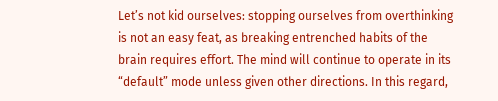Let’s not kid ourselves: stopping ourselves from overthinking is not an easy feat, as breaking entrenched habits of the brain requires effort. The mind will continue to operate in its “default” mode unless given other directions. In this regard,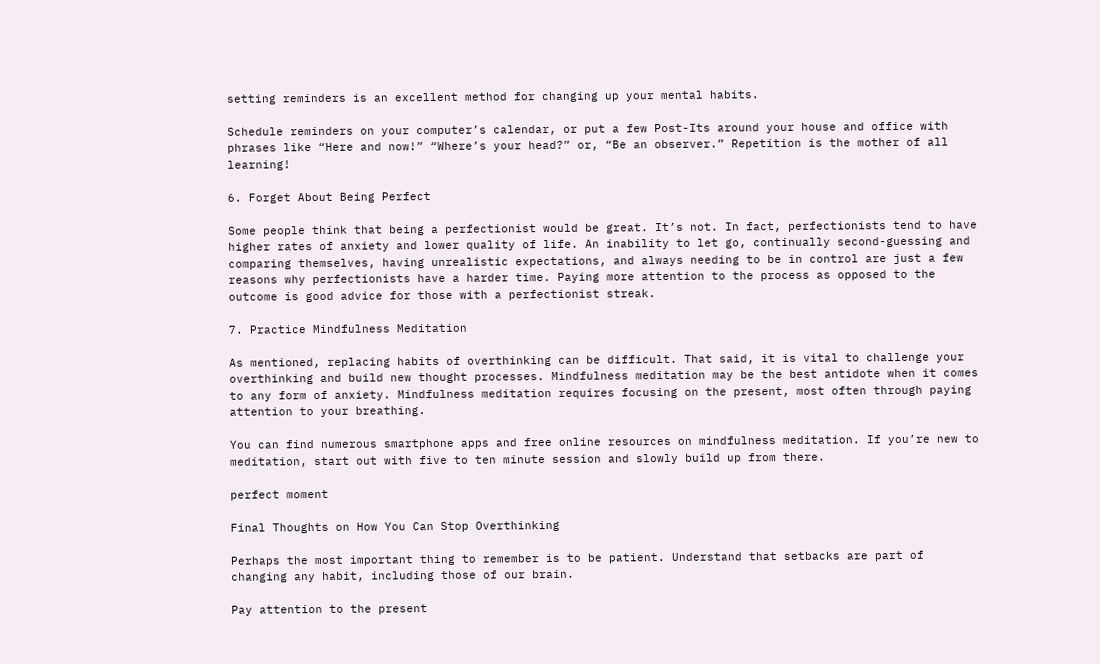setting reminders is an excellent method for changing up your mental habits.

Schedule reminders on your computer’s calendar, or put a few Post-Its around your house and office with phrases like “Here and now!” “Where’s your head?” or, “Be an observer.” Repetition is the mother of all learning!

6. Forget About Being Perfect

Some people think that being a perfectionist would be great. It’s not. In fact, perfectionists tend to have higher rates of anxiety and lower quality of life. An inability to let go, continually second-guessing and comparing themselves, having unrealistic expectations, and always needing to be in control are just a few reasons why perfectionists have a harder time. Paying more attention to the process as opposed to the outcome is good advice for those with a perfectionist streak.

7. Practice Mindfulness Meditation

As mentioned, replacing habits of overthinking can be difficult. That said, it is vital to challenge your overthinking and build new thought processes. Mindfulness meditation may be the best antidote when it comes to any form of anxiety. Mindfulness meditation requires focusing on the present, most often through paying attention to your breathing.

You can find numerous smartphone apps and free online resources on mindfulness meditation. If you’re new to meditation, start out with five to ten minute session and slowly build up from there.

perfect moment

Final Thoughts on How You Can Stop Overthinking

Perhaps the most important thing to remember is to be patient. Understand that setbacks are part of changing any habit, including those of our brain.

Pay attention to the present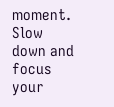moment. Slow down and focus your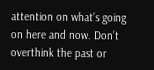attention on what’s going on here and now. Don’t overthink the past or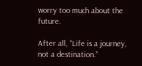worry too much about the future.

After all, “Life is a journey, not a destination.”